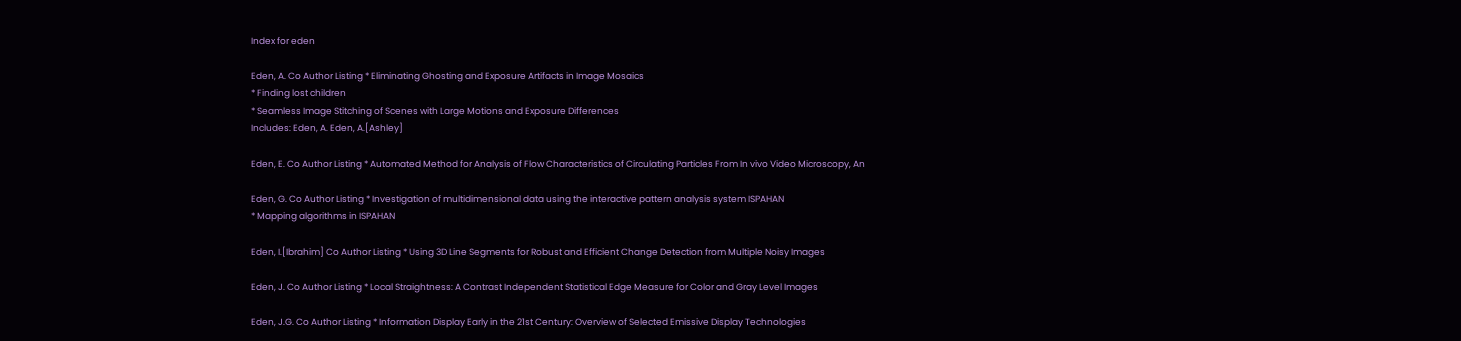Index for eden

Eden, A. Co Author Listing * Eliminating Ghosting and Exposure Artifacts in Image Mosaics
* Finding lost children
* Seamless Image Stitching of Scenes with Large Motions and Exposure Differences
Includes: Eden, A. Eden, A.[Ashley]

Eden, E. Co Author Listing * Automated Method for Analysis of Flow Characteristics of Circulating Particles From In vivo Video Microscopy, An

Eden, G. Co Author Listing * Investigation of multidimensional data using the interactive pattern analysis system ISPAHAN
* Mapping algorithms in ISPAHAN

Eden, I.[Ibrahim] Co Author Listing * Using 3D Line Segments for Robust and Efficient Change Detection from Multiple Noisy Images

Eden, J. Co Author Listing * Local Straightness: A Contrast Independent Statistical Edge Measure for Color and Gray Level Images

Eden, J.G. Co Author Listing * Information Display Early in the 21st Century: Overview of Selected Emissive Display Technologies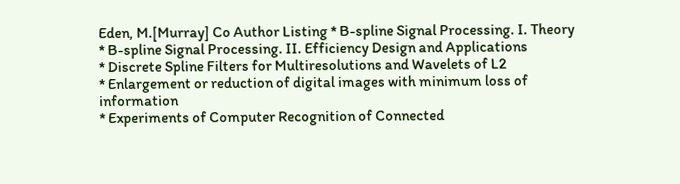Eden, M.[Murray] Co Author Listing * B-spline Signal Processing. I. Theory
* B-spline Signal Processing. II. Efficiency Design and Applications
* Discrete Spline Filters for Multiresolutions and Wavelets of L2
* Enlargement or reduction of digital images with minimum loss of information
* Experiments of Computer Recognition of Connected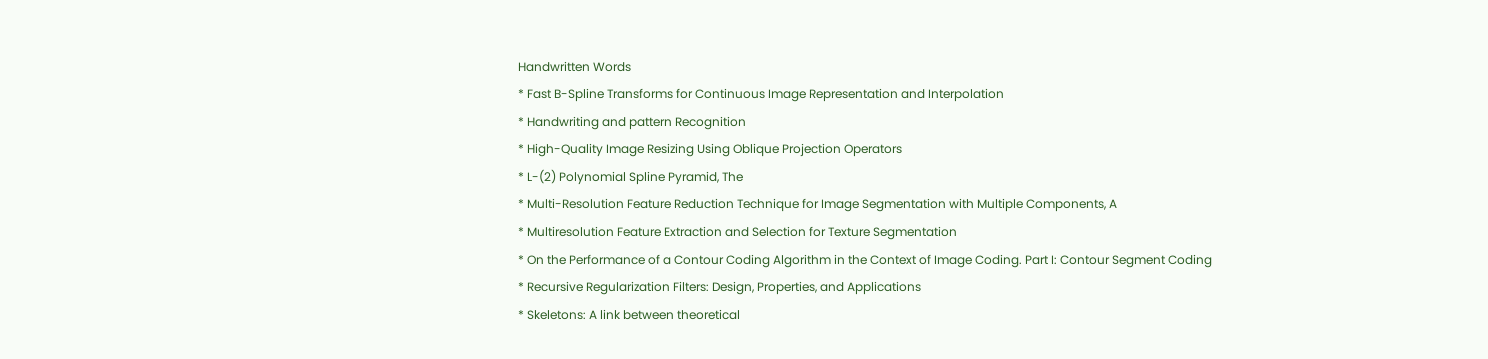Handwritten Words
* Fast B-Spline Transforms for Continuous Image Representation and Interpolation
* Handwriting and pattern Recognition
* High-Quality Image Resizing Using Oblique Projection Operators
* L-(2) Polynomial Spline Pyramid, The
* Multi-Resolution Feature Reduction Technique for Image Segmentation with Multiple Components, A
* Multiresolution Feature Extraction and Selection for Texture Segmentation
* On the Performance of a Contour Coding Algorithm in the Context of Image Coding. Part I: Contour Segment Coding
* Recursive Regularization Filters: Design, Properties, and Applications
* Skeletons: A link between theoretical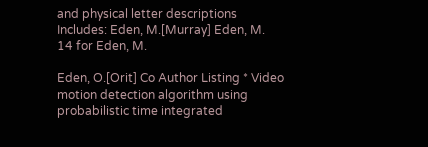and physical letter descriptions
Includes: Eden, M.[Murray] Eden, M.
14 for Eden, M.

Eden, O.[Orit] Co Author Listing * Video motion detection algorithm using probabilistic time integrated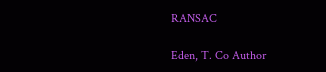RANSAC

Eden, T. Co Author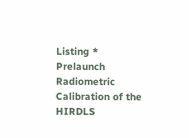Listing * Prelaunch Radiometric Calibration of the HIRDLS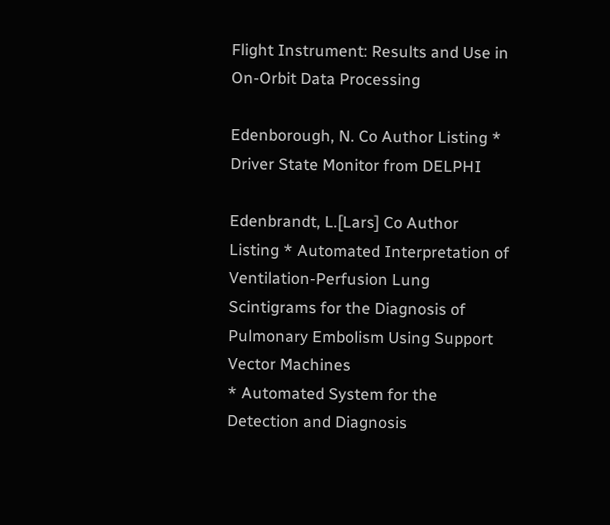Flight Instrument: Results and Use in On-Orbit Data Processing

Edenborough, N. Co Author Listing * Driver State Monitor from DELPHI

Edenbrandt, L.[Lars] Co Author Listing * Automated Interpretation of Ventilation-Perfusion Lung Scintigrams for the Diagnosis of Pulmonary Embolism Using Support Vector Machines
* Automated System for the Detection and Diagnosis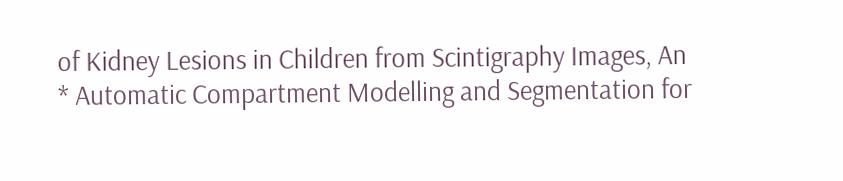of Kidney Lesions in Children from Scintigraphy Images, An
* Automatic Compartment Modelling and Segmentation for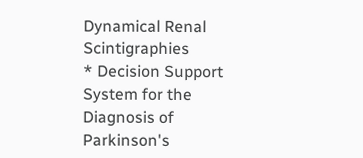Dynamical Renal Scintigraphies
* Decision Support System for the Diagnosis of Parkinson's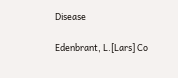Disease

Edenbrant, L.[Lars] Co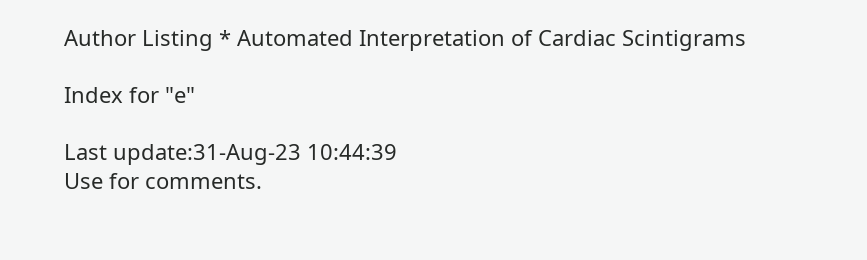Author Listing * Automated Interpretation of Cardiac Scintigrams

Index for "e"

Last update:31-Aug-23 10:44:39
Use for comments.